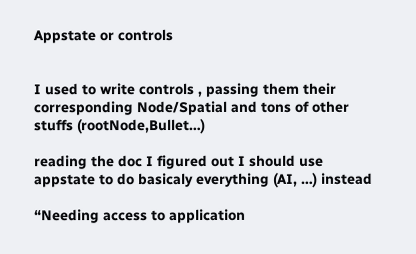Appstate or controls


I used to write controls , passing them their corresponding Node/Spatial and tons of other stuffs (rootNode,Bullet…)

reading the doc I figured out I should use appstate to do basicaly everything (AI, …) instead

“Needing access to application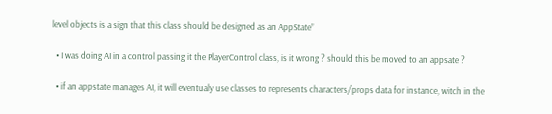level objects is a sign that this class should be designed as an AppState”

  • I was doing AI in a control passing it the PlayerControl class, is it wrong ? should this be moved to an appsate ?

  • if an appstate manages AI, it will eventualy use classes to represents characters/props data for instance, witch in the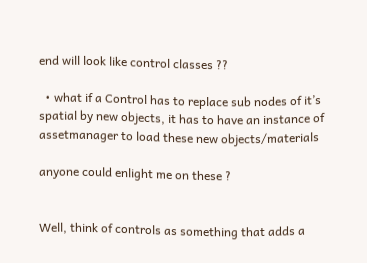end will look like control classes ??

  • what if a Control has to replace sub nodes of it’s spatial by new objects, it has to have an instance of assetmanager to load these new objects/materials

anyone could enlight me on these ?


Well, think of controls as something that adds a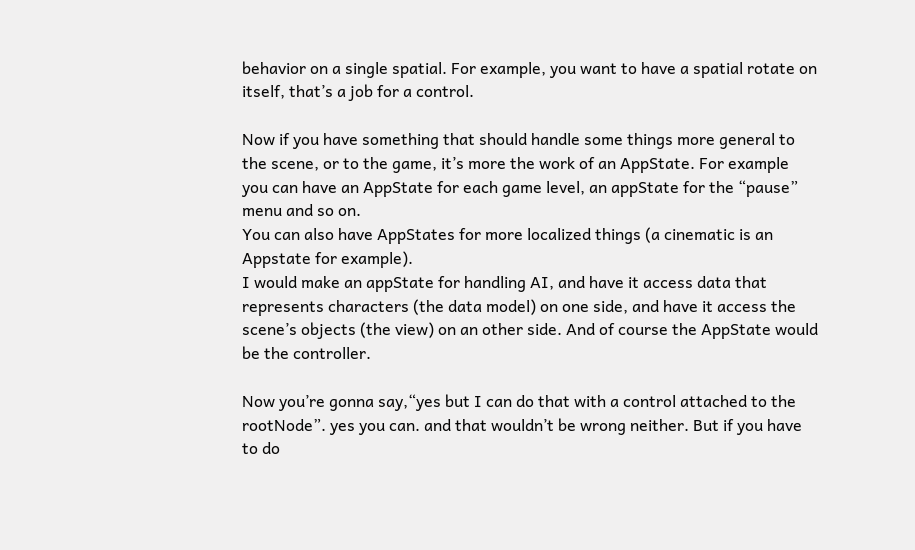behavior on a single spatial. For example, you want to have a spatial rotate on itself, that’s a job for a control.

Now if you have something that should handle some things more general to the scene, or to the game, it’s more the work of an AppState. For example you can have an AppState for each game level, an appState for the “pause” menu and so on.
You can also have AppStates for more localized things (a cinematic is an Appstate for example).
I would make an appState for handling AI, and have it access data that represents characters (the data model) on one side, and have it access the scene’s objects (the view) on an other side. And of course the AppState would be the controller.

Now you’re gonna say,“yes but I can do that with a control attached to the rootNode”. yes you can. and that wouldn’t be wrong neither. But if you have to do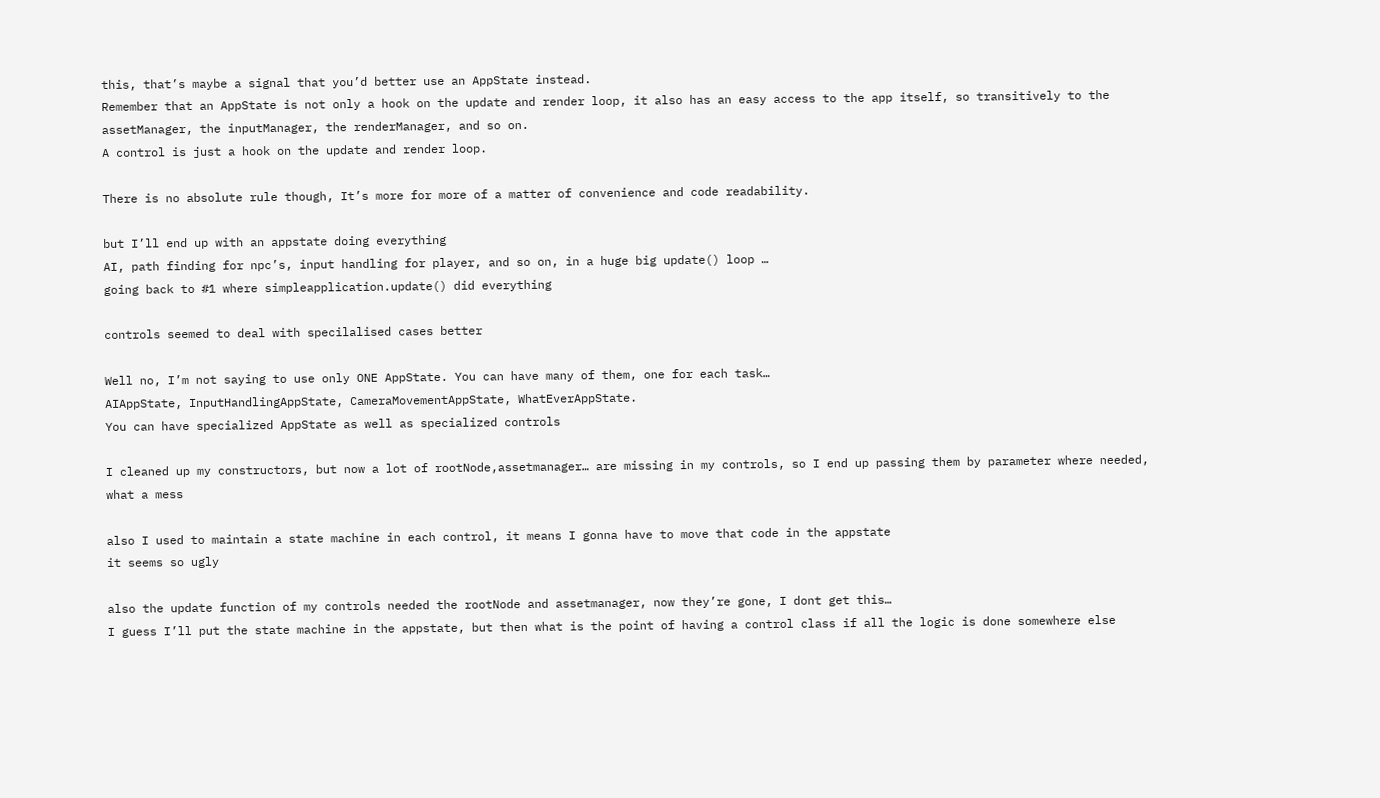this, that’s maybe a signal that you’d better use an AppState instead.
Remember that an AppState is not only a hook on the update and render loop, it also has an easy access to the app itself, so transitively to the assetManager, the inputManager, the renderManager, and so on.
A control is just a hook on the update and render loop.

There is no absolute rule though, It’s more for more of a matter of convenience and code readability.

but I’ll end up with an appstate doing everything
AI, path finding for npc’s, input handling for player, and so on, in a huge big update() loop …
going back to #1 where simpleapplication.update() did everything

controls seemed to deal with specilalised cases better

Well no, I’m not saying to use only ONE AppState. You can have many of them, one for each task…
AIAppState, InputHandlingAppState, CameraMovementAppState, WhatEverAppState.
You can have specialized AppState as well as specialized controls

I cleaned up my constructors, but now a lot of rootNode,assetmanager… are missing in my controls, so I end up passing them by parameter where needed, what a mess

also I used to maintain a state machine in each control, it means I gonna have to move that code in the appstate
it seems so ugly

also the update function of my controls needed the rootNode and assetmanager, now they’re gone, I dont get this…
I guess I’ll put the state machine in the appstate, but then what is the point of having a control class if all the logic is done somewhere else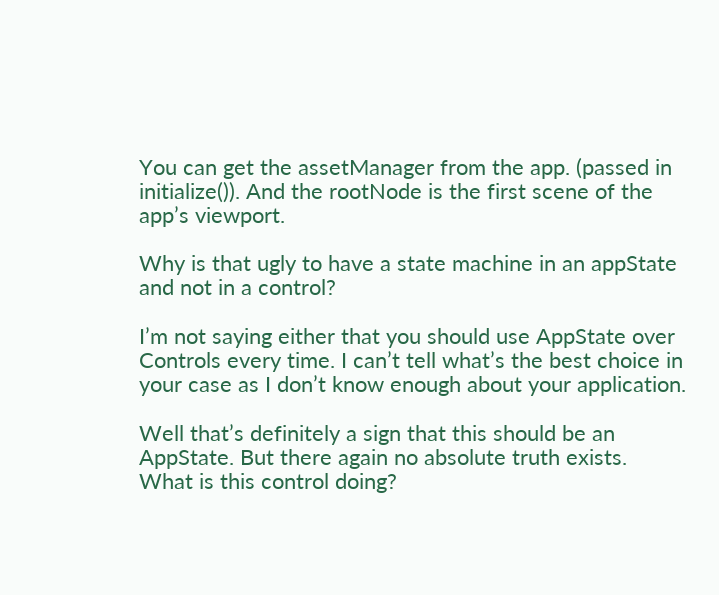You can get the assetManager from the app. (passed in initialize()). And the rootNode is the first scene of the app’s viewport.

Why is that ugly to have a state machine in an appState and not in a control?

I’m not saying either that you should use AppState over Controls every time. I can’t tell what’s the best choice in your case as I don’t know enough about your application.

Well that’s definitely a sign that this should be an AppState. But there again no absolute truth exists.
What is this control doing?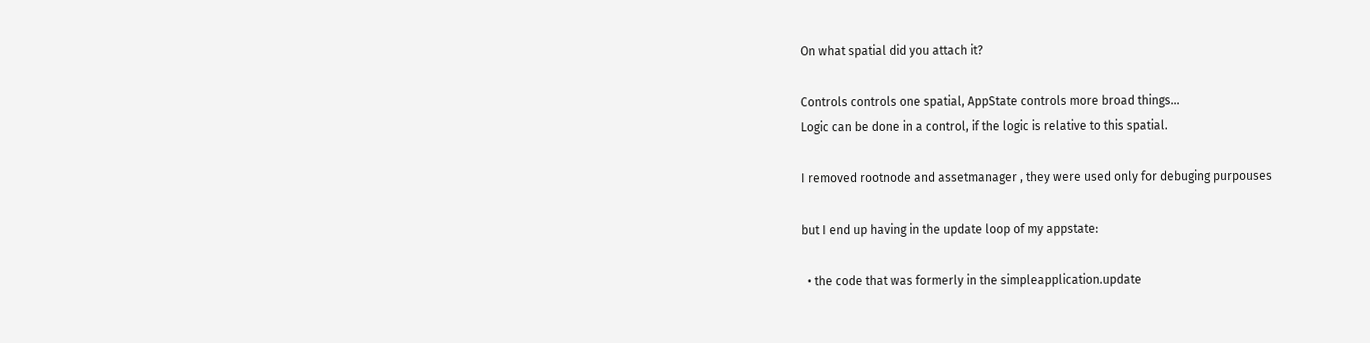On what spatial did you attach it?

Controls controls one spatial, AppState controls more broad things…
Logic can be done in a control, if the logic is relative to this spatial.

I removed rootnode and assetmanager , they were used only for debuging purpouses

but I end up having in the update loop of my appstate:

  • the code that was formerly in the simpleapplication.update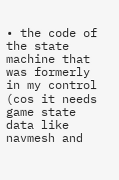• the code of the state machine that was formerly in my control (cos it needs game state data like navmesh and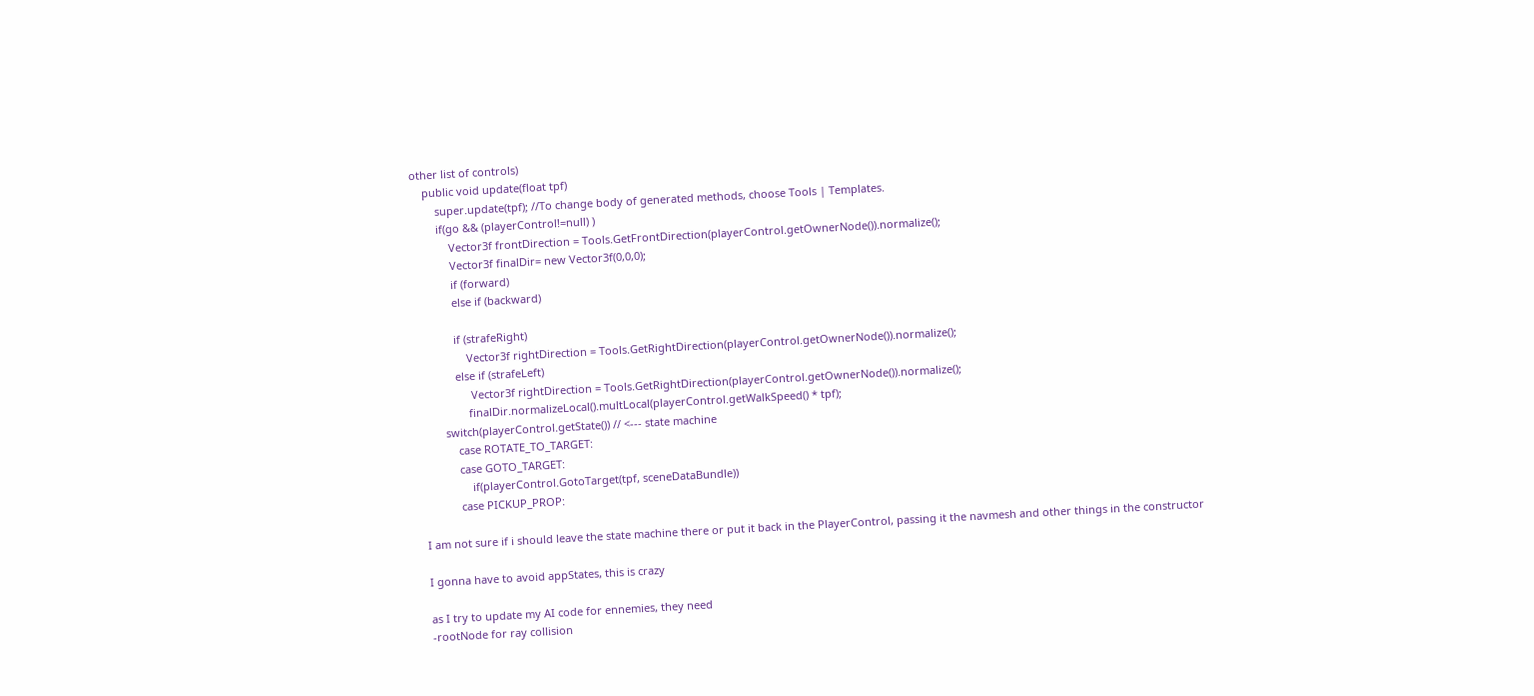other list of controls)
    public void update(float tpf)
        super.update(tpf); //To change body of generated methods, choose Tools | Templates.
        if(go && (playerControl!=null) )
            Vector3f frontDirection = Tools.GetFrontDirection(playerControl.getOwnerNode()).normalize();
            Vector3f finalDir= new Vector3f(0,0,0);
            if (forward)
            else if (backward)

            if (strafeRight)
                Vector3f rightDirection = Tools.GetRightDirection(playerControl.getOwnerNode()).normalize();
            else if (strafeLeft)
                 Vector3f rightDirection = Tools.GetRightDirection(playerControl.getOwnerNode()).normalize();
                finalDir.normalizeLocal().multLocal(playerControl.getWalkSpeed() * tpf);
        switch(playerControl.getState()) // <--- state machine
            case ROTATE_TO_TARGET:
            case GOTO_TARGET:
                if(playerControl.GotoTarget(tpf, sceneDataBundle))
            case PICKUP_PROP:

I am not sure if i should leave the state machine there or put it back in the PlayerControl, passing it the navmesh and other things in the constructor

I gonna have to avoid appStates, this is crazy

as I try to update my AI code for ennemies, they need
-rootNode for ray collision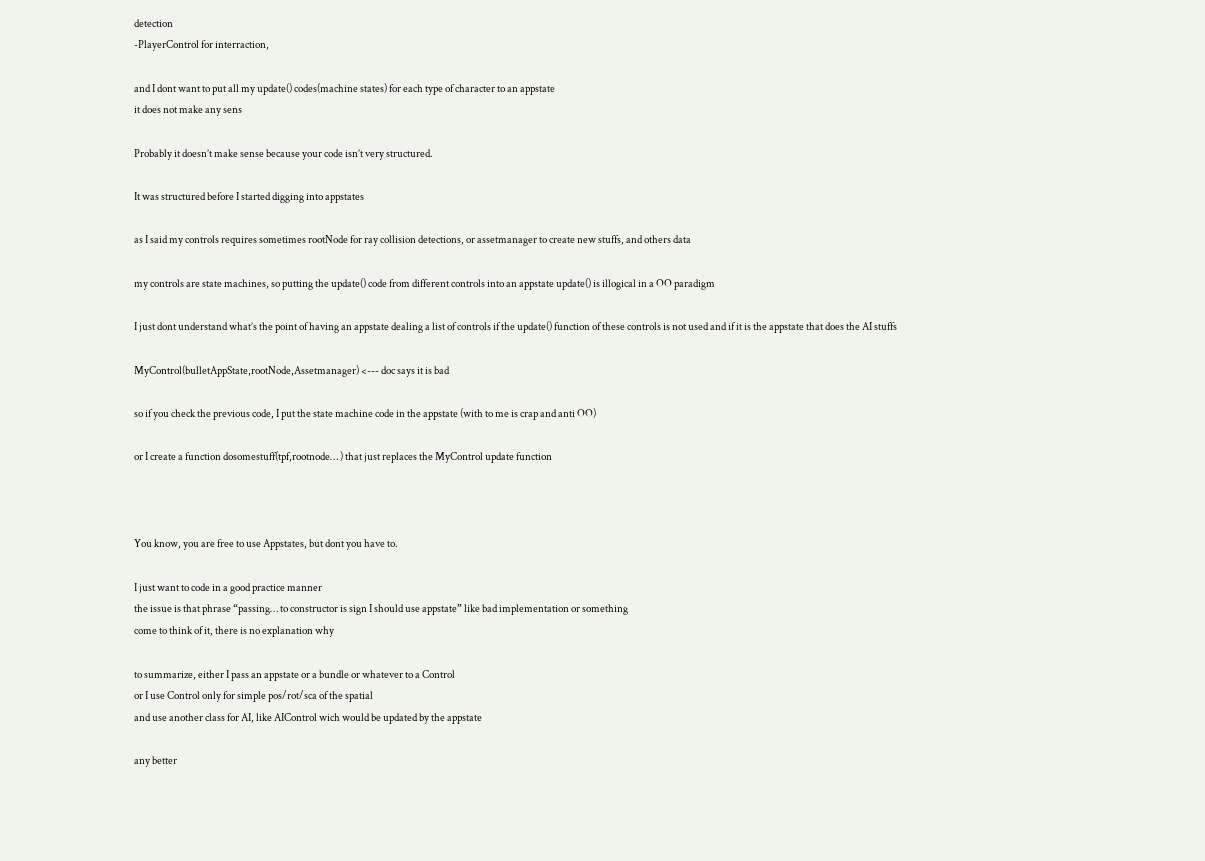detection
-PlayerControl for interraction,

and I dont want to put all my update() codes(machine states) for each type of character to an appstate
it does not make any sens

Probably it doesn’t make sense because your code isn’t very structured.

It was structured before I started digging into appstates

as I said my controls requires sometimes rootNode for ray collision detections, or assetmanager to create new stuffs, and others data

my controls are state machines, so putting the update() code from different controls into an appstate update() is illogical in a OO paradigm

I just dont understand what’s the point of having an appstate dealing a list of controls if the update() function of these controls is not used and if it is the appstate that does the AI stuffs

MyControl(bulletAppState,rootNode,Assetmanager) <--- doc says it is bad

so if you check the previous code, I put the state machine code in the appstate (with to me is crap and anti OO)

or I create a function dosomestuff(tpf,rootnode… ) that just replaces the MyControl update function



You know, you are free to use Appstates, but dont you have to.

I just want to code in a good practice manner
the issue is that phrase “passing… to constructor is sign I should use appstate” like bad implementation or something
come to think of it, there is no explanation why

to summarize, either I pass an appstate or a bundle or whatever to a Control
or I use Control only for simple pos/rot/sca of the spatial
and use another class for AI, like AIControl wich would be updated by the appstate

any better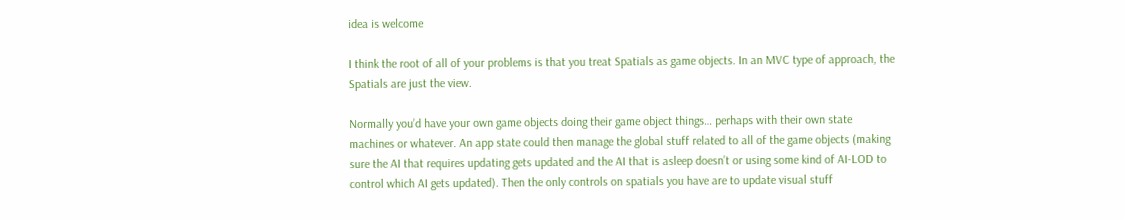idea is welcome

I think the root of all of your problems is that you treat Spatials as game objects. In an MVC type of approach, the Spatials are just the view.

Normally you’d have your own game objects doing their game object things… perhaps with their own state machines or whatever. An app state could then manage the global stuff related to all of the game objects (making sure the AI that requires updating gets updated and the AI that is asleep doesn’t or using some kind of AI-LOD to control which AI gets updated). Then the only controls on spatials you have are to update visual stuff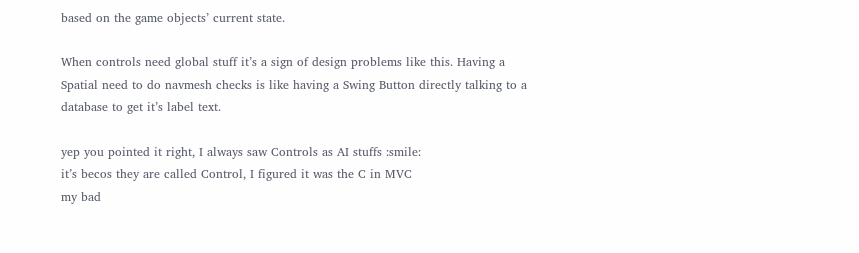based on the game objects’ current state.

When controls need global stuff it’s a sign of design problems like this. Having a Spatial need to do navmesh checks is like having a Swing Button directly talking to a database to get it’s label text.

yep you pointed it right, I always saw Controls as AI stuffs :smile:
it’s becos they are called Control, I figured it was the C in MVC
my bad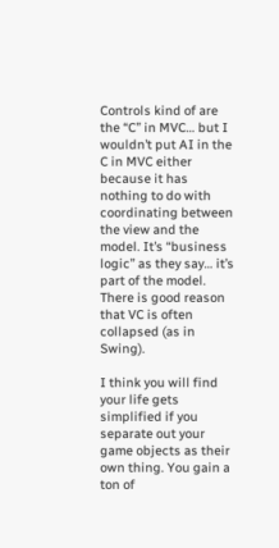Controls kind of are the “C” in MVC… but I wouldn’t put AI in the C in MVC either because it has nothing to do with coordinating between the view and the model. It’s “business logic” as they say… it’s part of the model. There is good reason that VC is often collapsed (as in Swing).

I think you will find your life gets simplified if you separate out your game objects as their own thing. You gain a ton of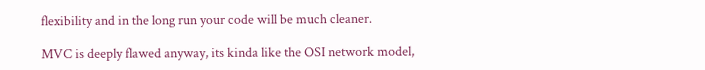flexibility and in the long run your code will be much cleaner.

MVC is deeply flawed anyway, its kinda like the OSI network model,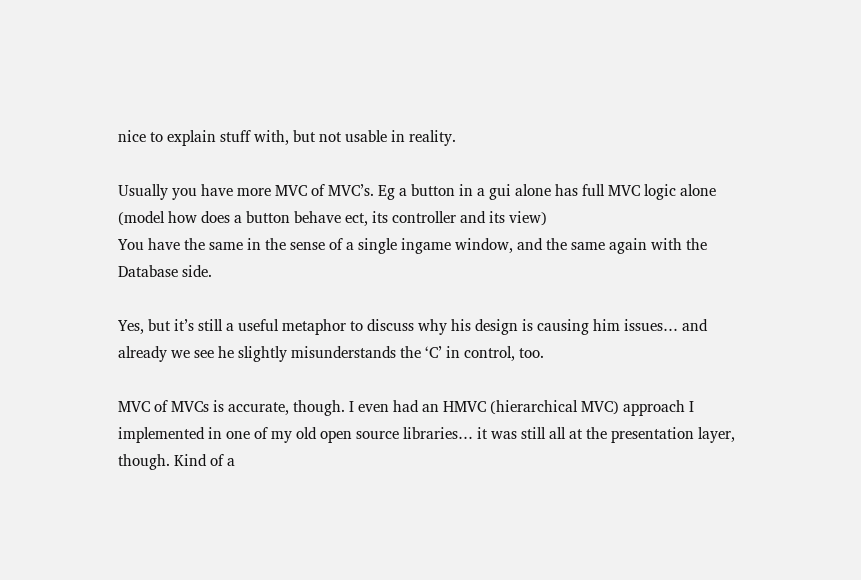nice to explain stuff with, but not usable in reality.

Usually you have more MVC of MVC’s. Eg a button in a gui alone has full MVC logic alone (model how does a button behave ect, its controller and its view)
You have the same in the sense of a single ingame window, and the same again with the Database side.

Yes, but it’s still a useful metaphor to discuss why his design is causing him issues… and already we see he slightly misunderstands the ‘C’ in control, too.

MVC of MVCs is accurate, though. I even had an HMVC (hierarchical MVC) approach I implemented in one of my old open source libraries… it was still all at the presentation layer, though. Kind of a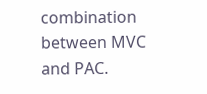combination between MVC and PAC.